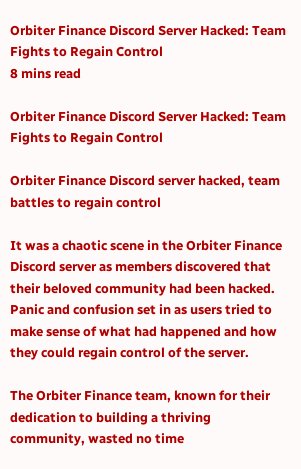Orbiter Finance Discord Server Hacked: Team Fights to Regain Control
8 mins read

Orbiter Finance Discord Server Hacked: Team Fights to Regain Control

Orbiter Finance Discord server hacked, team battles to regain control

It was a chaotic scene in the Orbiter Finance Discord server as members discovered that their beloved community had been hacked. Panic and confusion set in as users tried to make sense of what had happened and how they could regain control of the server.

The Orbiter Finance team, known for their dedication to building a thriving community, wasted no time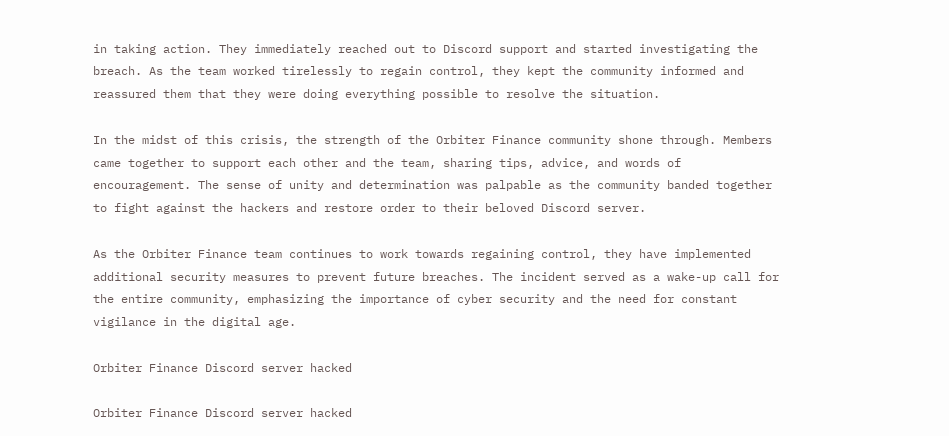in taking action. They immediately reached out to Discord support and started investigating the breach. As the team worked tirelessly to regain control, they kept the community informed and reassured them that they were doing everything possible to resolve the situation.

In the midst of this crisis, the strength of the Orbiter Finance community shone through. Members came together to support each other and the team, sharing tips, advice, and words of encouragement. The sense of unity and determination was palpable as the community banded together to fight against the hackers and restore order to their beloved Discord server.

As the Orbiter Finance team continues to work towards regaining control, they have implemented additional security measures to prevent future breaches. The incident served as a wake-up call for the entire community, emphasizing the importance of cyber security and the need for constant vigilance in the digital age.

Orbiter Finance Discord server hacked

Orbiter Finance Discord server hacked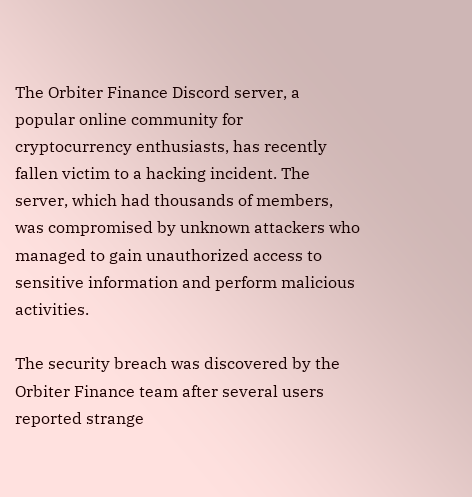The Orbiter Finance Discord server, a popular online community for cryptocurrency enthusiasts, has recently fallen victim to a hacking incident. The server, which had thousands of members, was compromised by unknown attackers who managed to gain unauthorized access to sensitive information and perform malicious activities.

The security breach was discovered by the Orbiter Finance team after several users reported strange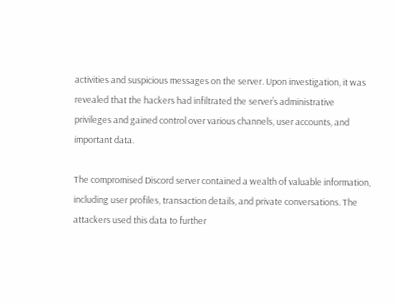activities and suspicious messages on the server. Upon investigation, it was revealed that the hackers had infiltrated the server’s administrative privileges and gained control over various channels, user accounts, and important data.

The compromised Discord server contained a wealth of valuable information, including user profiles, transaction details, and private conversations. The attackers used this data to further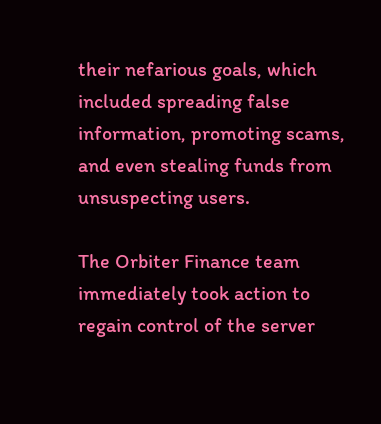their nefarious goals, which included spreading false information, promoting scams, and even stealing funds from unsuspecting users.

The Orbiter Finance team immediately took action to regain control of the server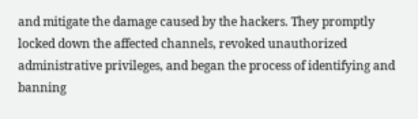and mitigate the damage caused by the hackers. They promptly locked down the affected channels, revoked unauthorized administrative privileges, and began the process of identifying and banning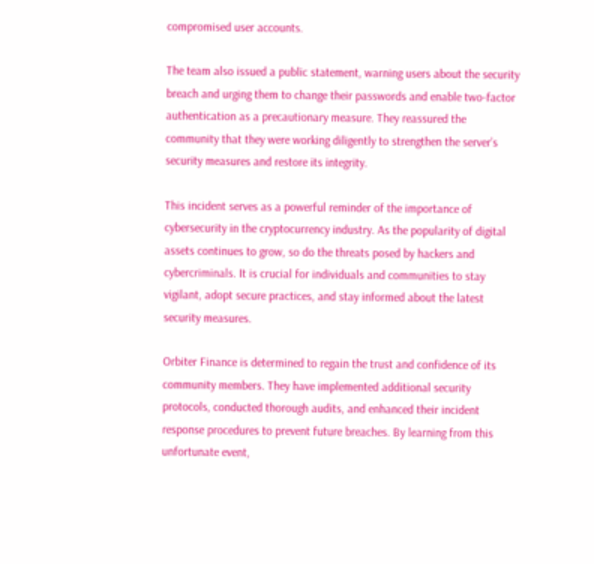compromised user accounts.

The team also issued a public statement, warning users about the security breach and urging them to change their passwords and enable two-factor authentication as a precautionary measure. They reassured the community that they were working diligently to strengthen the server’s security measures and restore its integrity.

This incident serves as a powerful reminder of the importance of cybersecurity in the cryptocurrency industry. As the popularity of digital assets continues to grow, so do the threats posed by hackers and cybercriminals. It is crucial for individuals and communities to stay vigilant, adopt secure practices, and stay informed about the latest security measures.

Orbiter Finance is determined to regain the trust and confidence of its community members. They have implemented additional security protocols, conducted thorough audits, and enhanced their incident response procedures to prevent future breaches. By learning from this unfortunate event,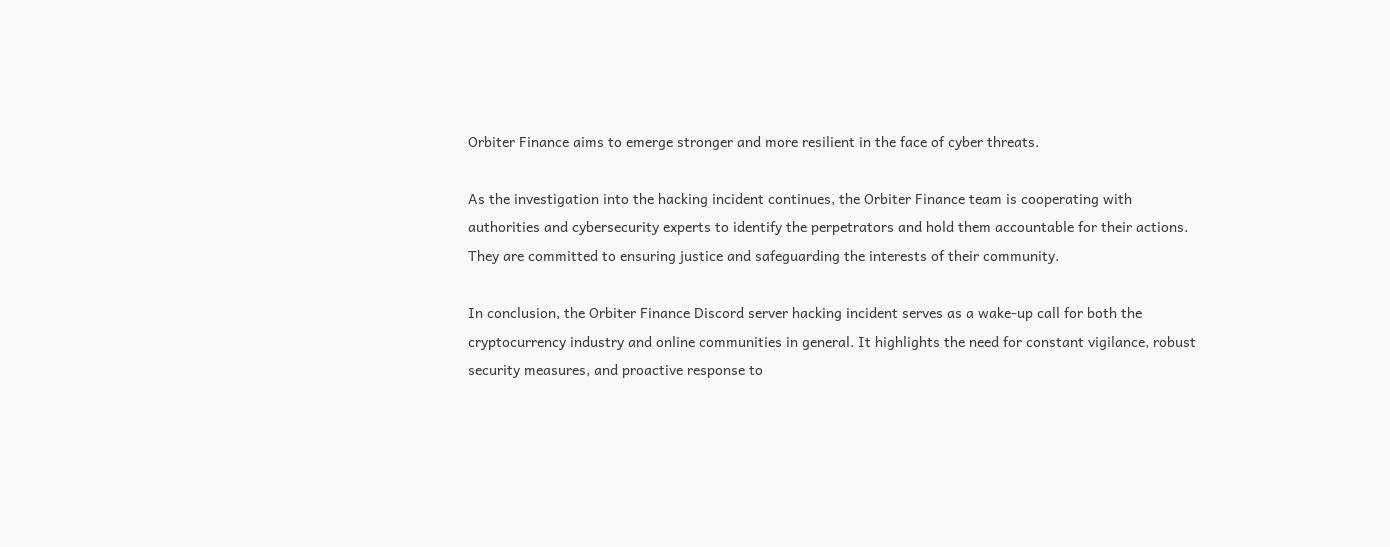Orbiter Finance aims to emerge stronger and more resilient in the face of cyber threats.

As the investigation into the hacking incident continues, the Orbiter Finance team is cooperating with authorities and cybersecurity experts to identify the perpetrators and hold them accountable for their actions. They are committed to ensuring justice and safeguarding the interests of their community.

In conclusion, the Orbiter Finance Discord server hacking incident serves as a wake-up call for both the cryptocurrency industry and online communities in general. It highlights the need for constant vigilance, robust security measures, and proactive response to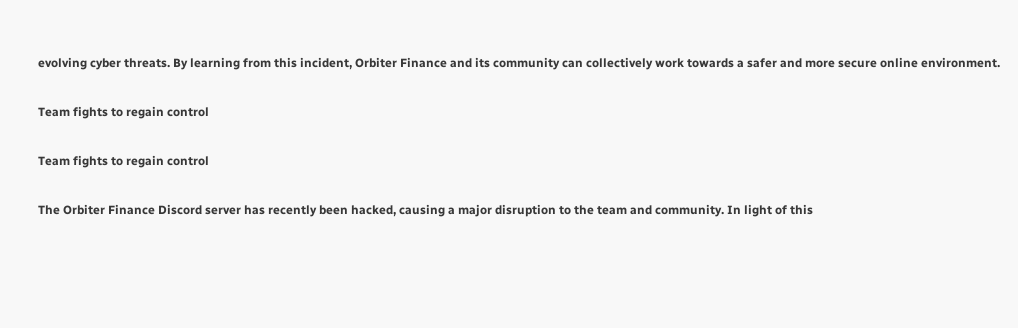evolving cyber threats. By learning from this incident, Orbiter Finance and its community can collectively work towards a safer and more secure online environment.

Team fights to regain control

Team fights to regain control

The Orbiter Finance Discord server has recently been hacked, causing a major disruption to the team and community. In light of this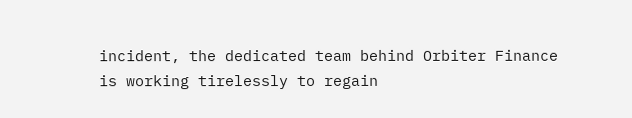incident, the dedicated team behind Orbiter Finance is working tirelessly to regain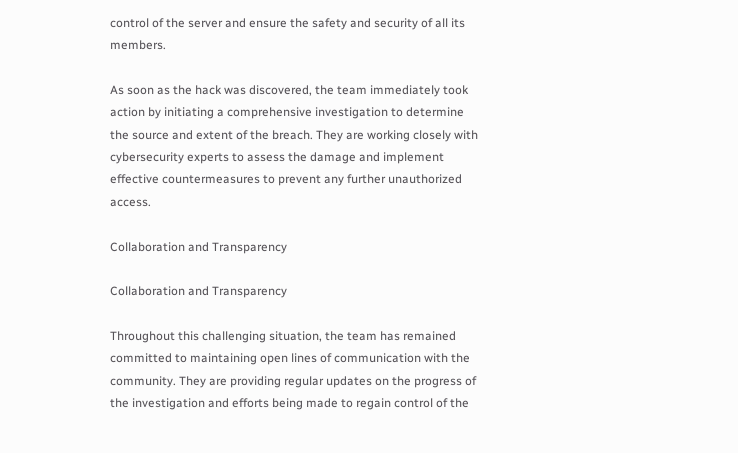control of the server and ensure the safety and security of all its members.

As soon as the hack was discovered, the team immediately took action by initiating a comprehensive investigation to determine the source and extent of the breach. They are working closely with cybersecurity experts to assess the damage and implement effective countermeasures to prevent any further unauthorized access.

Collaboration and Transparency

Collaboration and Transparency

Throughout this challenging situation, the team has remained committed to maintaining open lines of communication with the community. They are providing regular updates on the progress of the investigation and efforts being made to regain control of the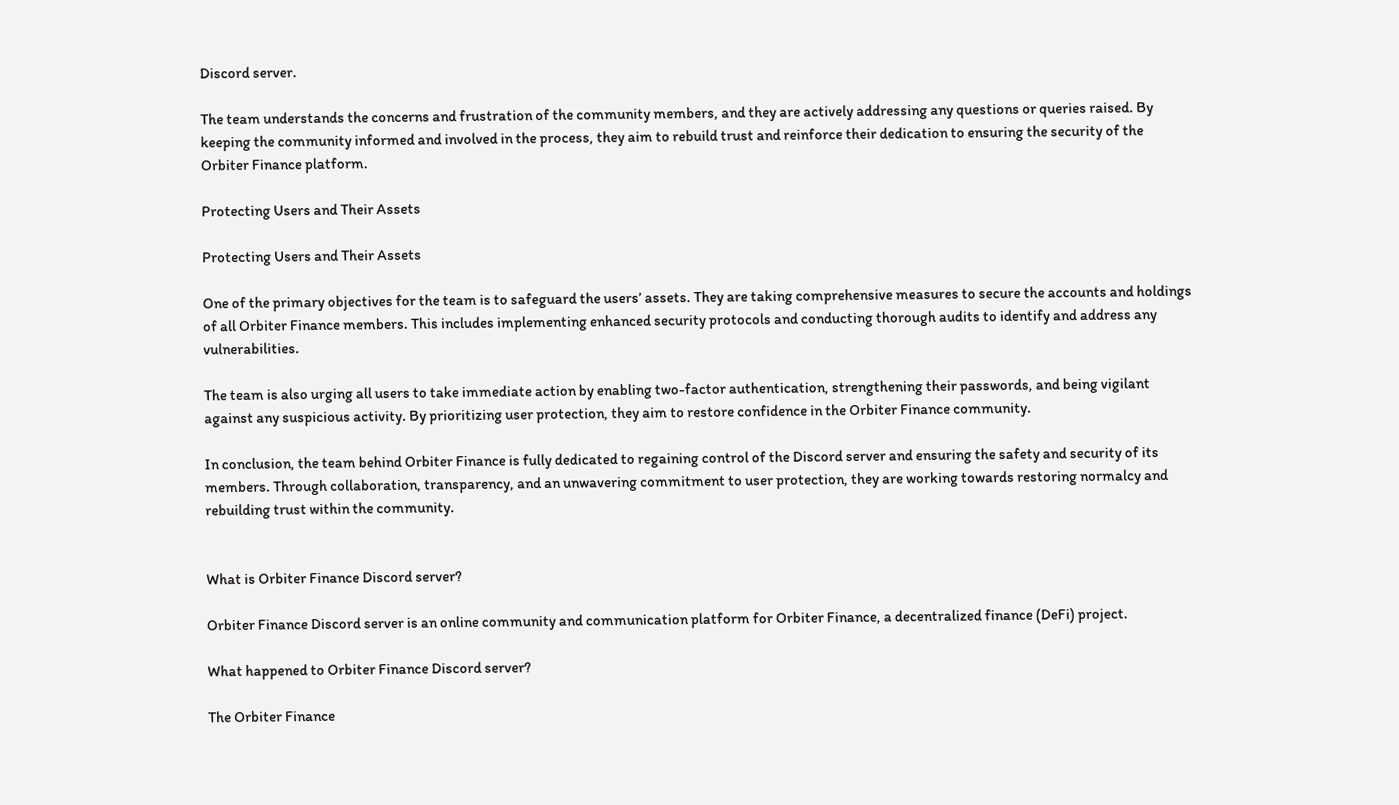Discord server.

The team understands the concerns and frustration of the community members, and they are actively addressing any questions or queries raised. By keeping the community informed and involved in the process, they aim to rebuild trust and reinforce their dedication to ensuring the security of the Orbiter Finance platform.

Protecting Users and Their Assets

Protecting Users and Their Assets

One of the primary objectives for the team is to safeguard the users’ assets. They are taking comprehensive measures to secure the accounts and holdings of all Orbiter Finance members. This includes implementing enhanced security protocols and conducting thorough audits to identify and address any vulnerabilities.

The team is also urging all users to take immediate action by enabling two-factor authentication, strengthening their passwords, and being vigilant against any suspicious activity. By prioritizing user protection, they aim to restore confidence in the Orbiter Finance community.

In conclusion, the team behind Orbiter Finance is fully dedicated to regaining control of the Discord server and ensuring the safety and security of its members. Through collaboration, transparency, and an unwavering commitment to user protection, they are working towards restoring normalcy and rebuilding trust within the community.


What is Orbiter Finance Discord server?

Orbiter Finance Discord server is an online community and communication platform for Orbiter Finance, a decentralized finance (DeFi) project.

What happened to Orbiter Finance Discord server?

The Orbiter Finance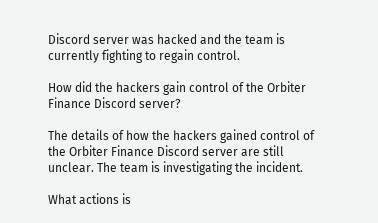Discord server was hacked and the team is currently fighting to regain control.

How did the hackers gain control of the Orbiter Finance Discord server?

The details of how the hackers gained control of the Orbiter Finance Discord server are still unclear. The team is investigating the incident.

What actions is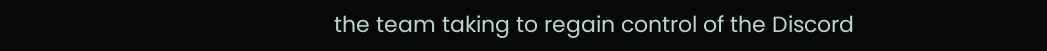the team taking to regain control of the Discord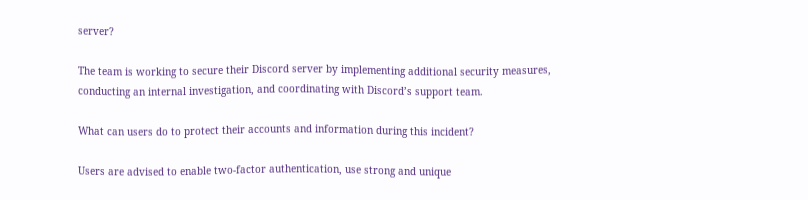server?

The team is working to secure their Discord server by implementing additional security measures, conducting an internal investigation, and coordinating with Discord’s support team.

What can users do to protect their accounts and information during this incident?

Users are advised to enable two-factor authentication, use strong and unique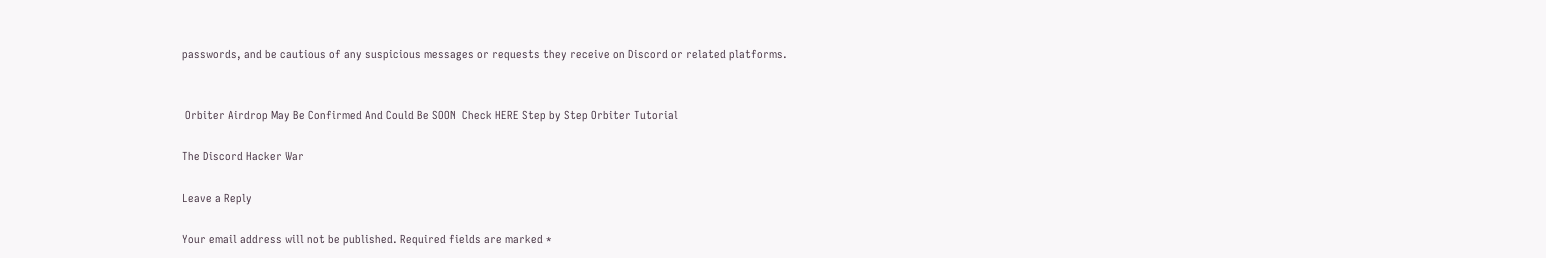passwords, and be cautious of any suspicious messages or requests they receive on Discord or related platforms.


 Orbiter Airdrop May Be Confirmed And Could Be SOON  Check HERE Step by Step Orbiter Tutorial

The Discord Hacker War

Leave a Reply

Your email address will not be published. Required fields are marked *